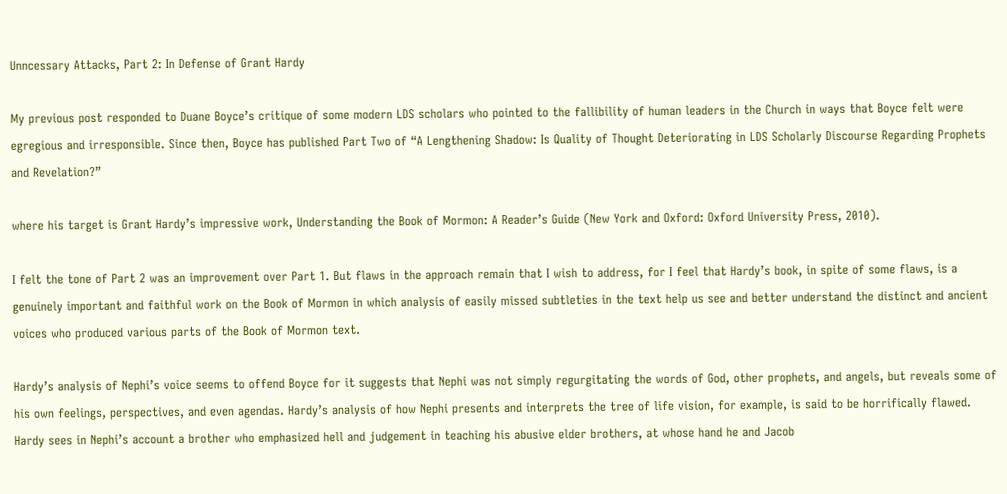Unncessary Attacks, Part 2: In Defense of Grant Hardy

My previous post responded to Duane Boyce’s critique of some modern LDS scholars who pointed to the fallibility of human leaders in the Church in ways that Boyce felt were egregious and irresponsible. Since then, Boyce has published Part Two of “A Lengthening Shadow: Is Quality of Thought Deteriorating in LDS Scholarly Discourse Regarding Prophets and Revelation?”

where his target is Grant Hardy’s impressive work, Understanding the Book of Mormon: A Reader’s Guide (New York and Oxford: Oxford University Press, 2010).

I felt the tone of Part 2 was an improvement over Part 1. But flaws in the approach remain that I wish to address, for I feel that Hardy’s book, in spite of some flaws, is a genuinely important and faithful work on the Book of Mormon in which analysis of easily missed subtleties in the text help us see and better understand the distinct and ancient voices who produced various parts of the Book of Mormon text.

Hardy’s analysis of Nephi’s voice seems to offend Boyce for it suggests that Nephi was not simply regurgitating the words of God, other prophets, and angels, but reveals some of his own feelings, perspectives, and even agendas. Hardy’s analysis of how Nephi presents and interprets the tree of life vision, for example, is said to be horrifically flawed. Hardy sees in Nephi’s account a brother who emphasized hell and judgement in teaching his abusive elder brothers, at whose hand he and Jacob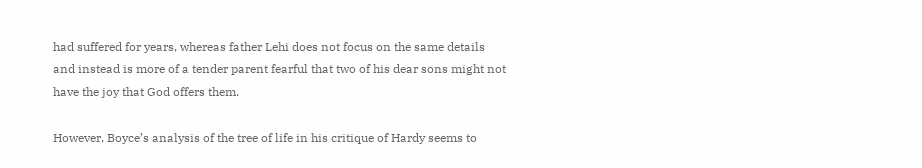had suffered for years, whereas father Lehi does not focus on the same details and instead is more of a tender parent fearful that two of his dear sons might not have the joy that God offers them.

However, Boyce’s analysis of the tree of life in his critique of Hardy seems to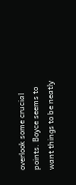overlook some crucial points. Boyce seems to want things to be neatly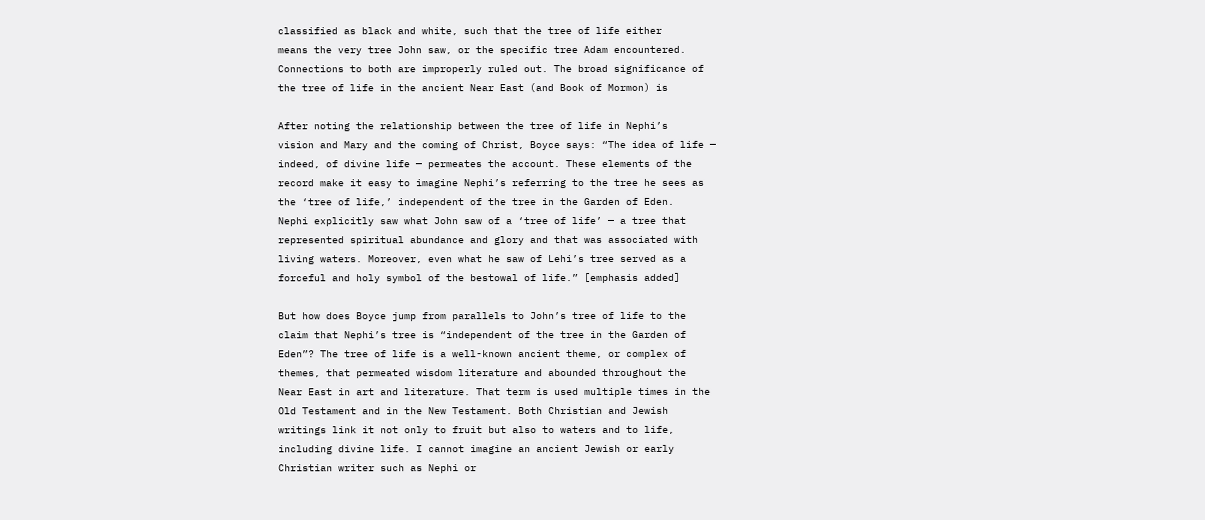classified as black and white, such that the tree of life either
means the very tree John saw, or the specific tree Adam encountered.
Connections to both are improperly ruled out. The broad significance of
the tree of life in the ancient Near East (and Book of Mormon) is

After noting the relationship between the tree of life in Nephi’s
vision and Mary and the coming of Christ, Boyce says: “The idea of life —
indeed, of divine life — permeates the account. These elements of the
record make it easy to imagine Nephi’s referring to the tree he sees as
the ‘tree of life,’ independent of the tree in the Garden of Eden.
Nephi explicitly saw what John saw of a ‘tree of life’ — a tree that
represented spiritual abundance and glory and that was associated with
living waters. Moreover, even what he saw of Lehi’s tree served as a
forceful and holy symbol of the bestowal of life.” [emphasis added]

But how does Boyce jump from parallels to John’s tree of life to the
claim that Nephi’s tree is “independent of the tree in the Garden of
Eden”? The tree of life is a well-known ancient theme, or complex of
themes, that permeated wisdom literature and abounded throughout the
Near East in art and literature. That term is used multiple times in the
Old Testament and in the New Testament. Both Christian and Jewish
writings link it not only to fruit but also to waters and to life,
including divine life. I cannot imagine an ancient Jewish or early
Christian writer such as Nephi or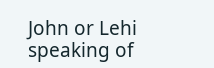John or Lehi speaking of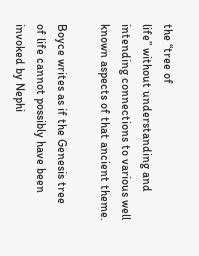the “tree of
life” without understanding and intending connections to various well
known aspects of that ancient theme.

Boyce writes as if the Genesis tree
of life cannot possibly have been invoked by Nephi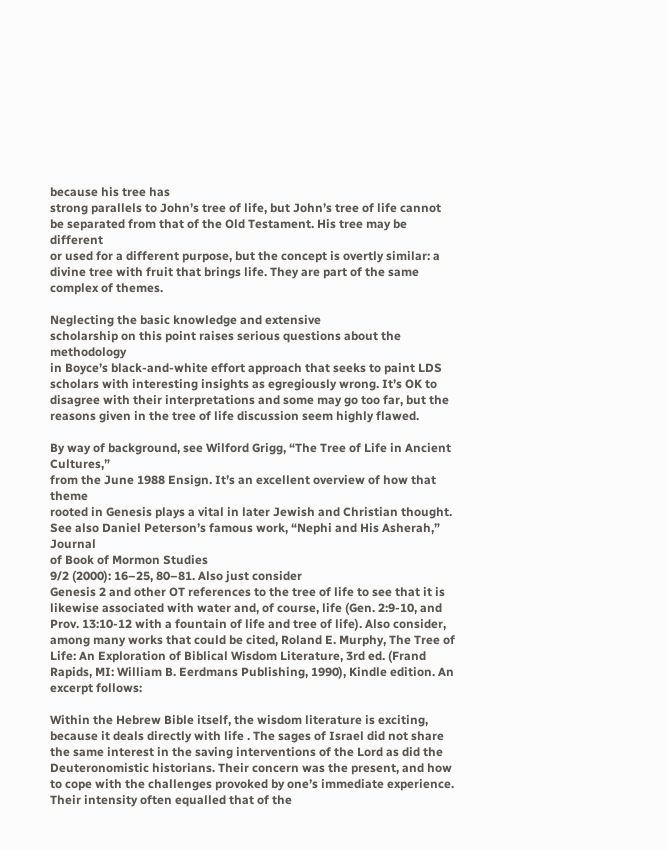because his tree has
strong parallels to John’s tree of life, but John’s tree of life cannot
be separated from that of the Old Testament. His tree may be different
or used for a different purpose, but the concept is overtly similar: a
divine tree with fruit that brings life. They are part of the same
complex of themes.

Neglecting the basic knowledge and extensive
scholarship on this point raises serious questions about the methodology
in Boyce’s black-and-white effort approach that seeks to paint LDS
scholars with interesting insights as egregiously wrong. It’s OK to
disagree with their interpretations and some may go too far, but the
reasons given in the tree of life discussion seem highly flawed.

By way of background, see Wilford Grigg, “The Tree of Life in Ancient Cultures,”
from the June 1988 Ensign. It’s an excellent overview of how that theme
rooted in Genesis plays a vital in later Jewish and Christian thought.
See also Daniel Peterson’s famous work, “Nephi and His Asherah,” Journal
of Book of Mormon Studies
9/2 (2000): 16–25, 80–81. Also just consider
Genesis 2 and other OT references to the tree of life to see that it is
likewise associated with water and, of course, life (Gen. 2:9-10, and
Prov. 13:10-12 with a fountain of life and tree of life). Also consider, among many works that could be cited, Roland E. Murphy, The Tree of Life: An Exploration of Biblical Wisdom Literature, 3rd ed. (Frand Rapids, MI: William B. Eerdmans Publishing, 1990), Kindle edition. An excerpt follows:

Within the Hebrew Bible itself, the wisdom literature is exciting, because it deals directly with life . The sages of Israel did not share the same interest in the saving interventions of the Lord as did the Deuteronomistic historians. Their concern was the present, and how to cope with the challenges provoked by one’s immediate experience. Their intensity often equalled that of the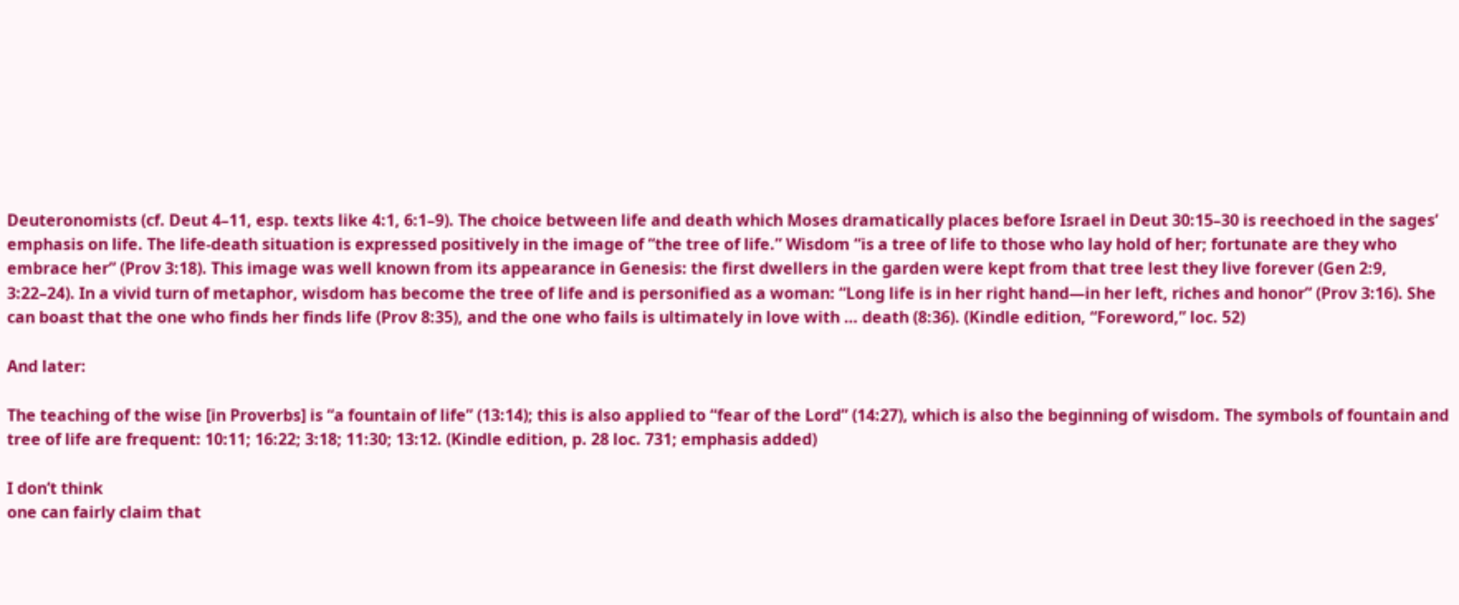Deuteronomists (cf. Deut 4–11, esp. texts like 4:1, 6:1–9). The choice between life and death which Moses dramatically places before Israel in Deut 30:15–30 is reechoed in the sages’ emphasis on life. The life-death situation is expressed positively in the image of “the tree of life.” Wisdom “is a tree of life to those who lay hold of her; fortunate are they who embrace her” (Prov 3:18). This image was well known from its appearance in Genesis: the first dwellers in the garden were kept from that tree lest they live forever (Gen 2:9, 3:22–24). In a vivid turn of metaphor, wisdom has become the tree of life and is personified as a woman: “Long life is in her right hand—in her left, riches and honor” (Prov 3:16). She can boast that the one who finds her finds life (Prov 8:35), and the one who fails is ultimately in love with … death (8:36). (Kindle edition, “Foreword,” loc. 52)

And later:

The teaching of the wise [in Proverbs] is “a fountain of life” (13:14); this is also applied to “fear of the Lord” (14:27), which is also the beginning of wisdom. The symbols of fountain and tree of life are frequent: 10:11; 16:22; 3:18; 11:30; 13:12. (Kindle edition, p. 28 loc. 731; emphasis added)

I don’t think
one can fairly claim that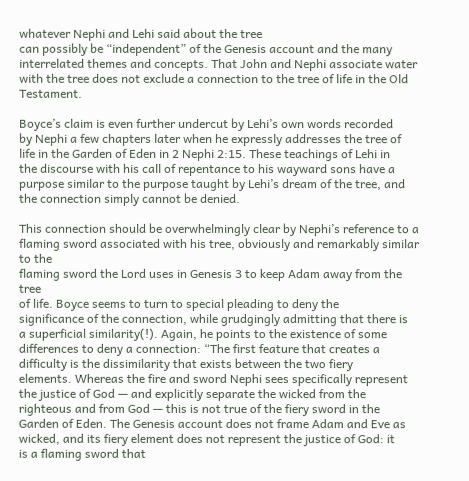whatever Nephi and Lehi said about the tree
can possibly be “independent” of the Genesis account and the many
interrelated themes and concepts. That John and Nephi associate water with the tree does not exclude a connection to the tree of life in the Old Testament.

Boyce’s claim is even further undercut by Lehi’s own words recorded
by Nephi a few chapters later when he expressly addresses the tree of
life in the Garden of Eden in 2 Nephi 2:15. These teachings of Lehi in
the discourse with his call of repentance to his wayward sons have a
purpose similar to the purpose taught by Lehi’s dream of the tree, and
the connection simply cannot be denied.

This connection should be overwhelmingly clear by Nephi’s reference to a flaming sword associated with his tree, obviously and remarkably similar to the
flaming sword the Lord uses in Genesis 3 to keep Adam away from the tree
of life. Boyce seems to turn to special pleading to deny the
significance of the connection, while grudgingly admitting that there is
a superficial similarity(!). Again, he points to the existence of some
differences to deny a connection: “The first feature that creates a
difficulty is the dissimilarity that exists between the two fiery
elements. Whereas the fire and sword Nephi sees specifically represent
the justice of God — and explicitly separate the wicked from the
righteous and from God — this is not true of the fiery sword in the
Garden of Eden. The Genesis account does not frame Adam and Eve as
wicked, and its fiery element does not represent the justice of God: it
is a flaming sword that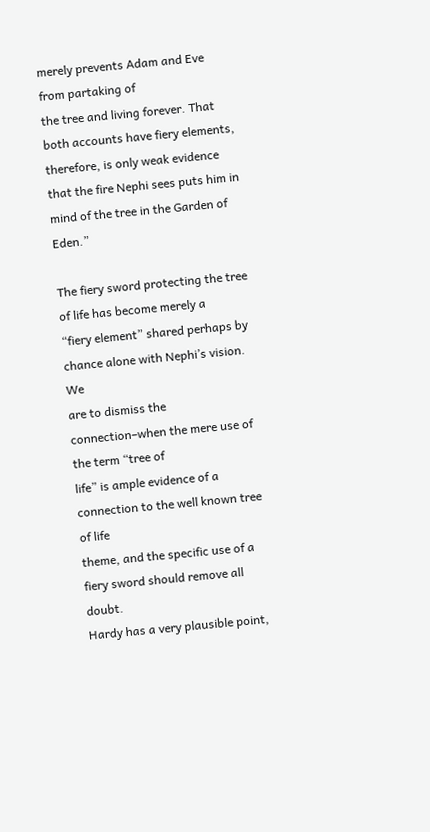merely prevents Adam and Eve from partaking of
the tree and living forever. That both accounts have fiery elements,
therefore, is only weak evidence that the fire Nephi sees puts him in
mind of the tree in the Garden of Eden.”

The fiery sword protecting the tree of life has become merely a
“fiery element” shared perhaps by chance alone with Nephi’s vision. We
are to dismiss the connection–when the mere use of the term “tree of
life” is ample evidence of a connection to the well known tree of life
theme, and the specific use of a fiery sword should remove all doubt.
Hardy has a very plausible point,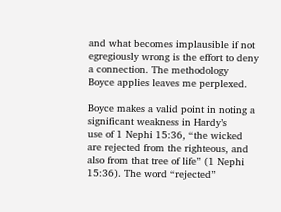and what becomes implausible if not
egregiously wrong is the effort to deny a connection. The methodology
Boyce applies leaves me perplexed.

Boyce makes a valid point in noting a significant weakness in Hardy’s
use of 1 Nephi 15:36, “the wicked are rejected from the righteous, and
also from that tree of life” (1 Nephi 15:36). The word “rejected”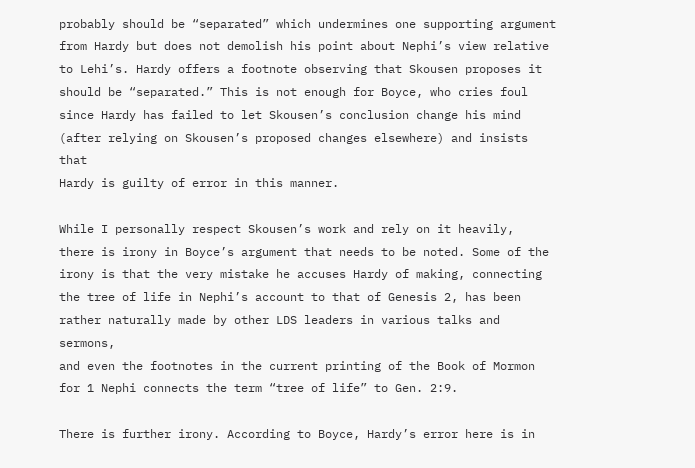probably should be “separated” which undermines one supporting argument
from Hardy but does not demolish his point about Nephi’s view relative
to Lehi’s. Hardy offers a footnote observing that Skousen proposes it
should be “separated.” This is not enough for Boyce, who cries foul
since Hardy has failed to let Skousen’s conclusion change his mind
(after relying on Skousen’s proposed changes elsewhere) and insists that
Hardy is guilty of error in this manner.

While I personally respect Skousen’s work and rely on it heavily,
there is irony in Boyce’s argument that needs to be noted. Some of the
irony is that the very mistake he accuses Hardy of making, connecting
the tree of life in Nephi’s account to that of Genesis 2, has been
rather naturally made by other LDS leaders in various talks and sermons,
and even the footnotes in the current printing of the Book of Mormon
for 1 Nephi connects the term “tree of life” to Gen. 2:9.

There is further irony. According to Boyce, Hardy’s error here is in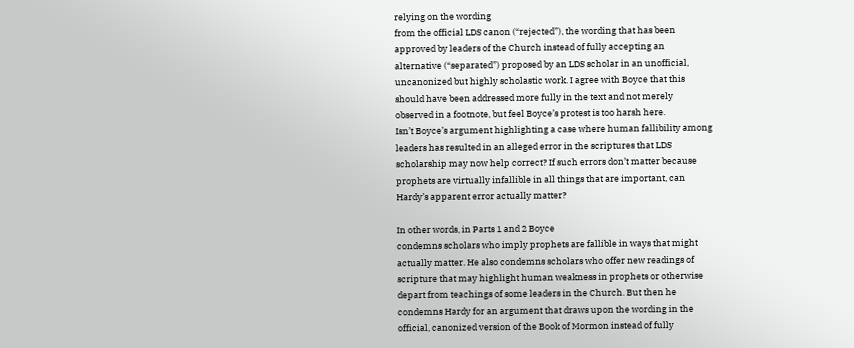relying on the wording
from the official LDS canon (“rejected”), the wording that has been
approved by leaders of the Church instead of fully accepting an
alternative (“separated”) proposed by an LDS scholar in an unofficial,
uncanonized but highly scholastic work. I agree with Boyce that this
should have been addressed more fully in the text and not merely
observed in a footnote, but feel Boyce’s protest is too harsh here.
Isn’t Boyce’s argument highlighting a case where human fallibility among
leaders has resulted in an alleged error in the scriptures that LDS
scholarship may now help correct? If such errors don’t matter because
prophets are virtually infallible in all things that are important, can
Hardy’s apparent error actually matter?

In other words, in Parts 1 and 2 Boyce
condemns scholars who imply prophets are fallible in ways that might
actually matter. He also condemns scholars who offer new readings of
scripture that may highlight human weakness in prophets or otherwise
depart from teachings of some leaders in the Church. But then he
condemns Hardy for an argument that draws upon the wording in the
official, canonized version of the Book of Mormon instead of fully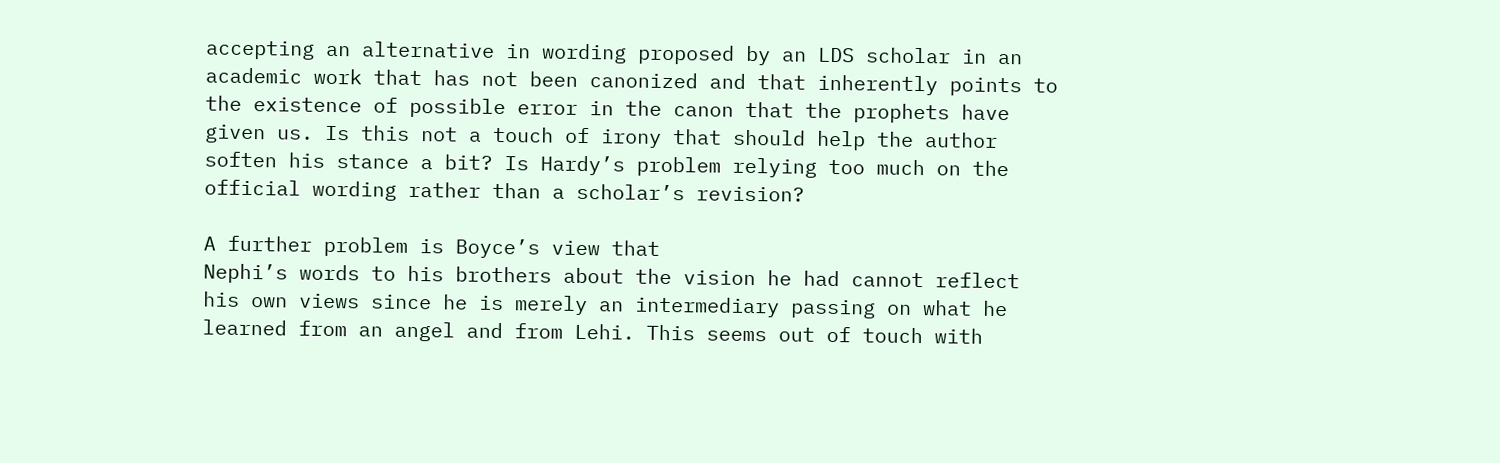accepting an alternative in wording proposed by an LDS scholar in an
academic work that has not been canonized and that inherently points to
the existence of possible error in the canon that the prophets have
given us. Is this not a touch of irony that should help the author
soften his stance a bit? Is Hardy’s problem relying too much on the
official wording rather than a scholar’s revision?

A further problem is Boyce’s view that
Nephi’s words to his brothers about the vision he had cannot reflect
his own views since he is merely an intermediary passing on what he
learned from an angel and from Lehi. This seems out of touch with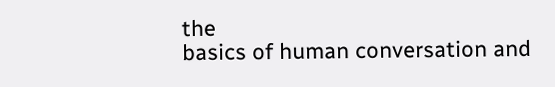the
basics of human conversation and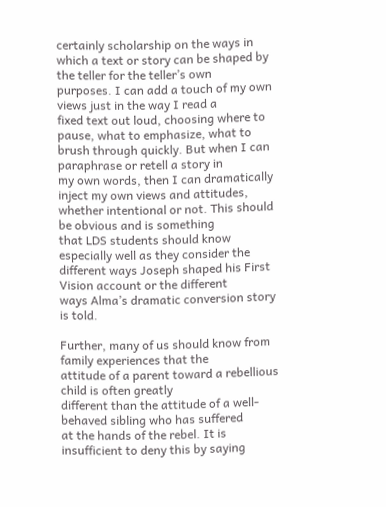certainly scholarship on the ways in
which a text or story can be shaped by the teller for the teller’s own
purposes. I can add a touch of my own views just in the way I read a
fixed text out loud, choosing where to pause, what to emphasize, what to
brush through quickly. But when I can paraphrase or retell a story in
my own words, then I can dramatically inject my own views and attitudes,
whether intentional or not. This should be obvious and is something
that LDS students should know especially well as they consider the
different ways Joseph shaped his First Vision account or the different
ways Alma’s dramatic conversion story is told.

Further, many of us should know from family experiences that the
attitude of a parent toward a rebellious child is often greatly
different than the attitude of a well-behaved sibling who has suffered
at the hands of the rebel. It is insufficient to deny this by saying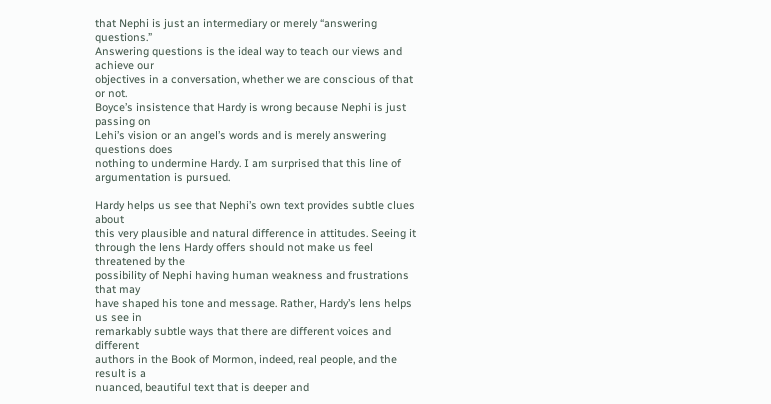that Nephi is just an intermediary or merely “answering questions.”
Answering questions is the ideal way to teach our views and achieve our
objectives in a conversation, whether we are conscious of that or not.
Boyce’s insistence that Hardy is wrong because Nephi is just passing on
Lehi’s vision or an angel’s words and is merely answering questions does
nothing to undermine Hardy. I am surprised that this line of
argumentation is pursued.

Hardy helps us see that Nephi’s own text provides subtle clues about
this very plausible and natural difference in attitudes. Seeing it
through the lens Hardy offers should not make us feel threatened by the
possibility of Nephi having human weakness and frustrations that may
have shaped his tone and message. Rather, Hardy’s lens helps us see in
remarkably subtle ways that there are different voices and different
authors in the Book of Mormon, indeed, real people, and the result is a
nuanced, beautiful text that is deeper and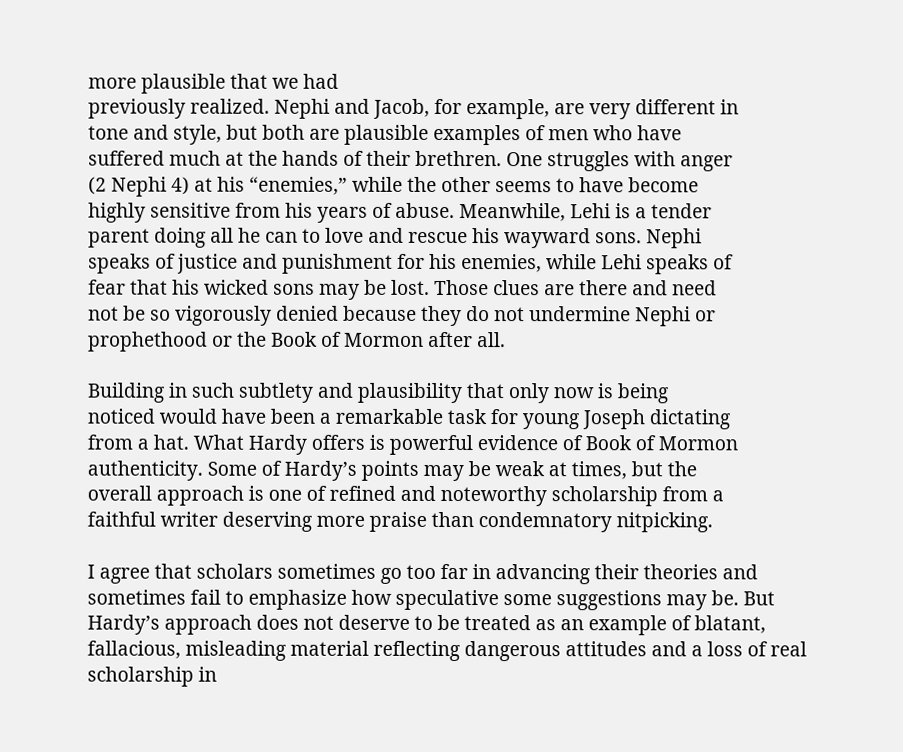more plausible that we had
previously realized. Nephi and Jacob, for example, are very different in
tone and style, but both are plausible examples of men who have
suffered much at the hands of their brethren. One struggles with anger
(2 Nephi 4) at his “enemies,” while the other seems to have become
highly sensitive from his years of abuse. Meanwhile, Lehi is a tender
parent doing all he can to love and rescue his wayward sons. Nephi
speaks of justice and punishment for his enemies, while Lehi speaks of
fear that his wicked sons may be lost. Those clues are there and need
not be so vigorously denied because they do not undermine Nephi or
prophethood or the Book of Mormon after all.

Building in such subtlety and plausibility that only now is being
noticed would have been a remarkable task for young Joseph dictating
from a hat. What Hardy offers is powerful evidence of Book of Mormon
authenticity. Some of Hardy’s points may be weak at times, but the
overall approach is one of refined and noteworthy scholarship from a
faithful writer deserving more praise than condemnatory nitpicking.

I agree that scholars sometimes go too far in advancing their theories and sometimes fail to emphasize how speculative some suggestions may be. But Hardy’s approach does not deserve to be treated as an example of blatant, fallacious, misleading material reflecting dangerous attitudes and a loss of real scholarship in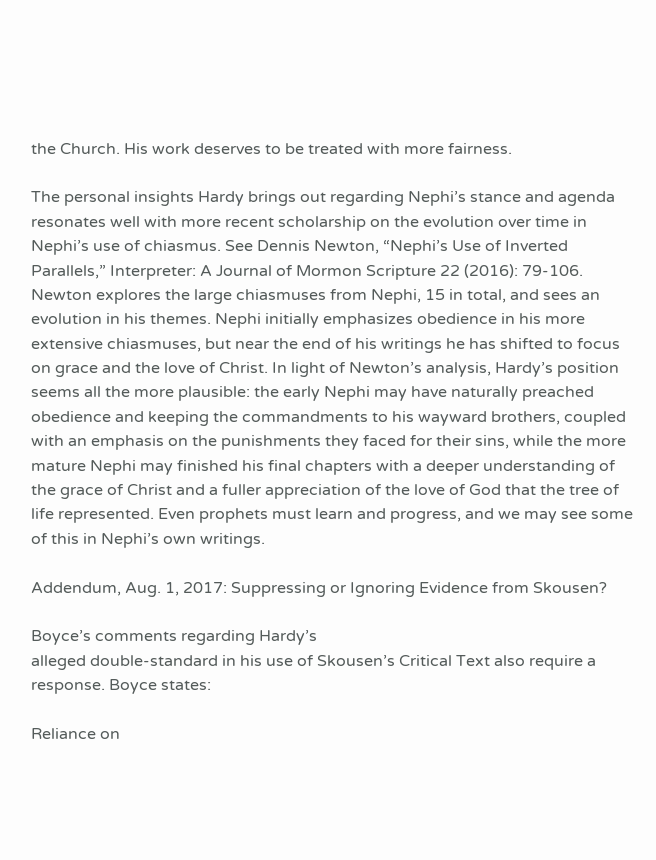the Church. His work deserves to be treated with more fairness.

The personal insights Hardy brings out regarding Nephi’s stance and agenda resonates well with more recent scholarship on the evolution over time in Nephi’s use of chiasmus. See Dennis Newton, “Nephi’s Use of Inverted Parallels,” Interpreter: A Journal of Mormon Scripture 22 (2016): 79-106. Newton explores the large chiasmuses from Nephi, 15 in total, and sees an evolution in his themes. Nephi initially emphasizes obedience in his more extensive chiasmuses, but near the end of his writings he has shifted to focus on grace and the love of Christ. In light of Newton’s analysis, Hardy’s position seems all the more plausible: the early Nephi may have naturally preached obedience and keeping the commandments to his wayward brothers, coupled with an emphasis on the punishments they faced for their sins, while the more mature Nephi may finished his final chapters with a deeper understanding of the grace of Christ and a fuller appreciation of the love of God that the tree of life represented. Even prophets must learn and progress, and we may see some of this in Nephi’s own writings.

Addendum, Aug. 1, 2017: Suppressing or Ignoring Evidence from Skousen?

Boyce’s comments regarding Hardy’s
alleged double-standard in his use of Skousen’s Critical Text also require a response. Boyce states:

Reliance on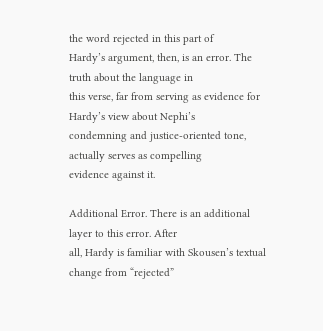the word rejected in this part of
Hardy’s argument, then, is an error. The truth about the language in
this verse, far from serving as evidence for Hardy’s view about Nephi’s
condemning and justice-oriented tone, actually serves as compelling
evidence against it.

Additional Error. There is an additional layer to this error. After
all, Hardy is familiar with Skousen’s textual change from “rejected”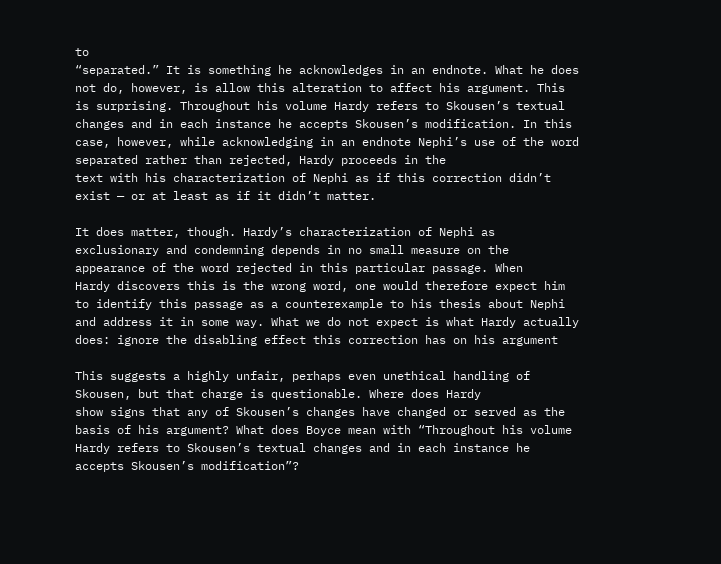to
“separated.” It is something he acknowledges in an endnote. What he does
not do, however, is allow this alteration to affect his argument. This
is surprising. Throughout his volume Hardy refers to Skousen’s textual
changes and in each instance he accepts Skousen’s modification. In this
case, however, while acknowledging in an endnote Nephi’s use of the word
separated rather than rejected, Hardy proceeds in the
text with his characterization of Nephi as if this correction didn’t
exist — or at least as if it didn’t matter.

It does matter, though. Hardy’s characterization of Nephi as
exclusionary and condemning depends in no small measure on the
appearance of the word rejected in this particular passage. When
Hardy discovers this is the wrong word, one would therefore expect him
to identify this passage as a counterexample to his thesis about Nephi
and address it in some way. What we do not expect is what Hardy actually
does: ignore the disabling effect this correction has on his argument

This suggests a highly unfair, perhaps even unethical handling of
Skousen, but that charge is questionable. Where does Hardy
show signs that any of Skousen’s changes have changed or served as the
basis of his argument? What does Boyce mean with “Throughout his volume
Hardy refers to Skousen’s textual changes and in each instance he
accepts Skousen’s modification”?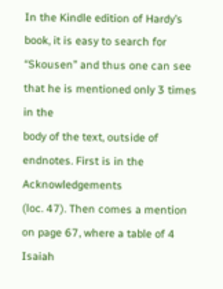In the Kindle edition of Hardy’s book, it is easy to search for
“Skousen” and thus one can see that he is mentioned only 3 times in the
body of the text, outside of endnotes. First is in the Acknowledgements
(loc. 47). Then comes a mention on page 67, where a table of 4 Isaiah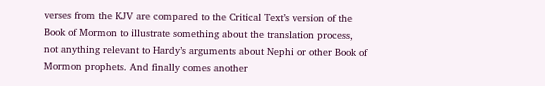verses from the KJV are compared to the Critical Text’s version of the
Book of Mormon to illustrate something about the translation process,
not anything relevant to Hardy’s arguments about Nephi or other Book of
Mormon prophets. And finally comes another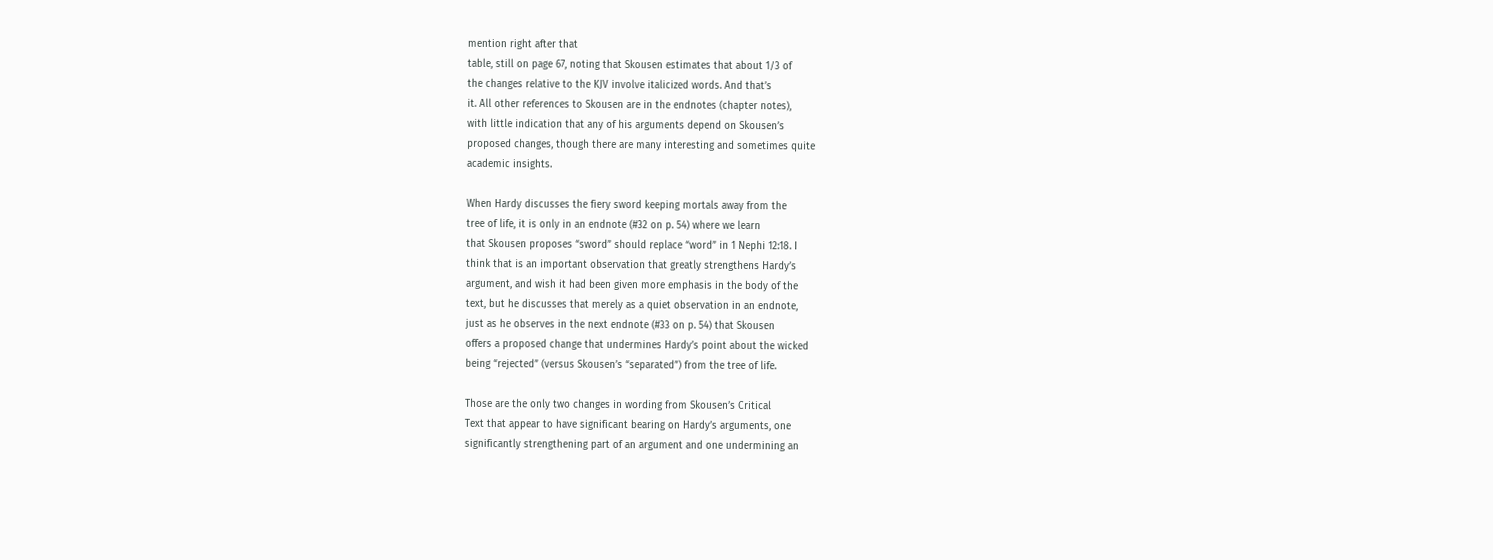mention right after that
table, still on page 67, noting that Skousen estimates that about 1/3 of
the changes relative to the KJV involve italicized words. And that’s
it. All other references to Skousen are in the endnotes (chapter notes),
with little indication that any of his arguments depend on Skousen’s
proposed changes, though there are many interesting and sometimes quite
academic insights.

When Hardy discusses the fiery sword keeping mortals away from the
tree of life, it is only in an endnote (#32 on p. 54) where we learn
that Skousen proposes “sword” should replace “word” in 1 Nephi 12:18. I
think that is an important observation that greatly strengthens Hardy’s
argument, and wish it had been given more emphasis in the body of the
text, but he discusses that merely as a quiet observation in an endnote,
just as he observes in the next endnote (#33 on p. 54) that Skousen
offers a proposed change that undermines Hardy’s point about the wicked
being “rejected” (versus Skousen’s “separated”) from the tree of life.

Those are the only two changes in wording from Skousen’s Critical
Text that appear to have significant bearing on Hardy’s arguments, one
significantly strengthening part of an argument and one undermining an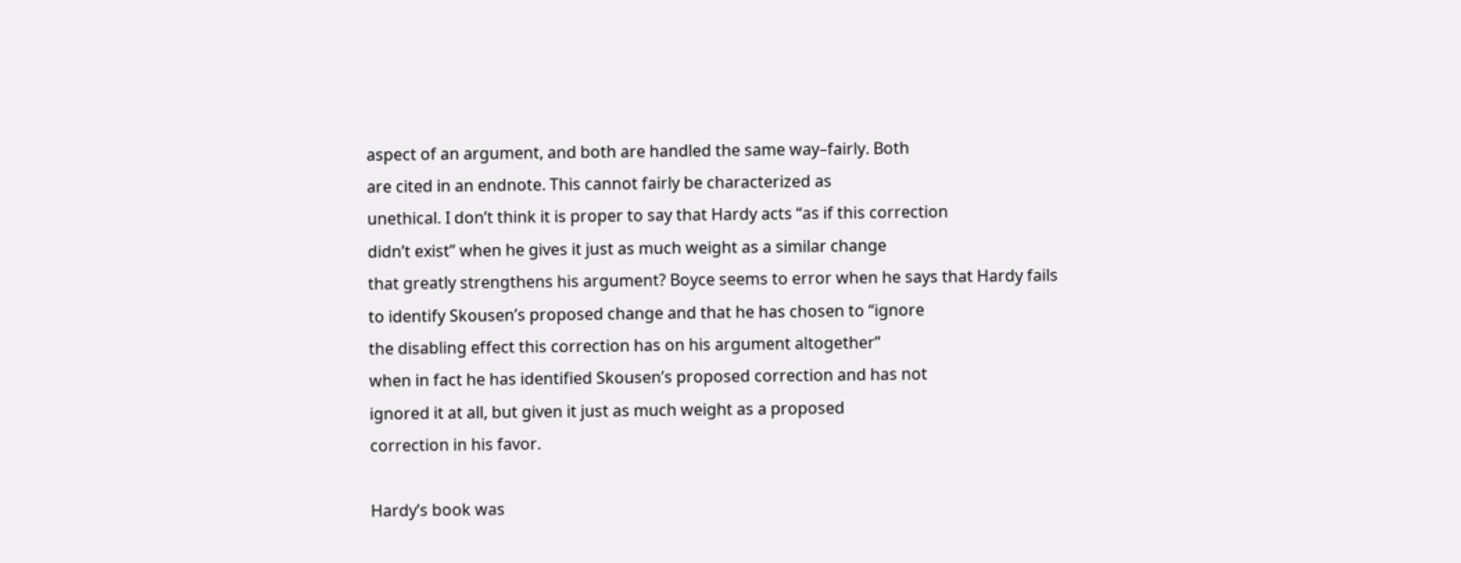aspect of an argument, and both are handled the same way–fairly. Both
are cited in an endnote. This cannot fairly be characterized as
unethical. I don’t think it is proper to say that Hardy acts “as if this correction
didn’t exist” when he gives it just as much weight as a similar change
that greatly strengthens his argument? Boyce seems to error when he says that Hardy fails
to identify Skousen’s proposed change and that he has chosen to “ignore
the disabling effect this correction has on his argument altogether”
when in fact he has identified Skousen’s proposed correction and has not
ignored it at all, but given it just as much weight as a proposed
correction in his favor.

Hardy’s book was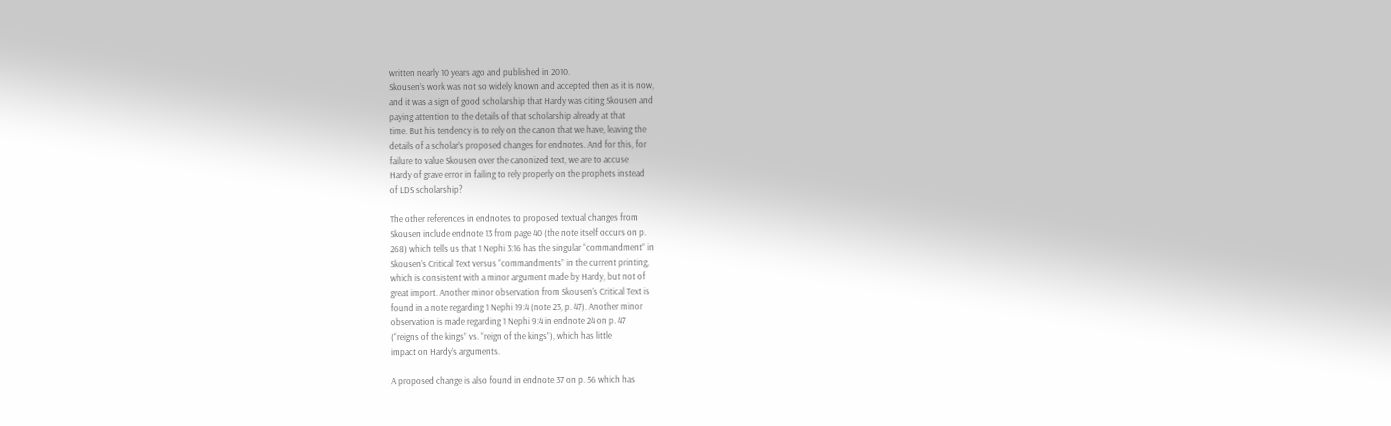written nearly 10 years ago and published in 2010.
Skousen’s work was not so widely known and accepted then as it is now,
and it was a sign of good scholarship that Hardy was citing Skousen and
paying attention to the details of that scholarship already at that
time. But his tendency is to rely on the canon that we have, leaving the
details of a scholar’s proposed changes for endnotes. And for this, for
failure to value Skousen over the canonized text, we are to accuse
Hardy of grave error in failing to rely properly on the prophets instead
of LDS scholarship?

The other references in endnotes to proposed textual changes from
Skousen include endnote 13 from page 40 (the note itself occurs on p.
268) which tells us that 1 Nephi 3:16 has the singular “commandment” in
Skousen’s Critical Text versus “commandments” in the current printing,
which is consistent with a minor argument made by Hardy, but not of
great import. Another minor observation from Skousen’s Critical Text is
found in a note regarding 1 Nephi 19:4 (note 23, p. 47). Another minor
observation is made regarding 1 Nephi 9:4 in endnote 24 on p. 47
(“reigns of the kings” vs. “reign of the kings”), which has little
impact on Hardy’s arguments.

A proposed change is also found in endnote 37 on p. 56 which has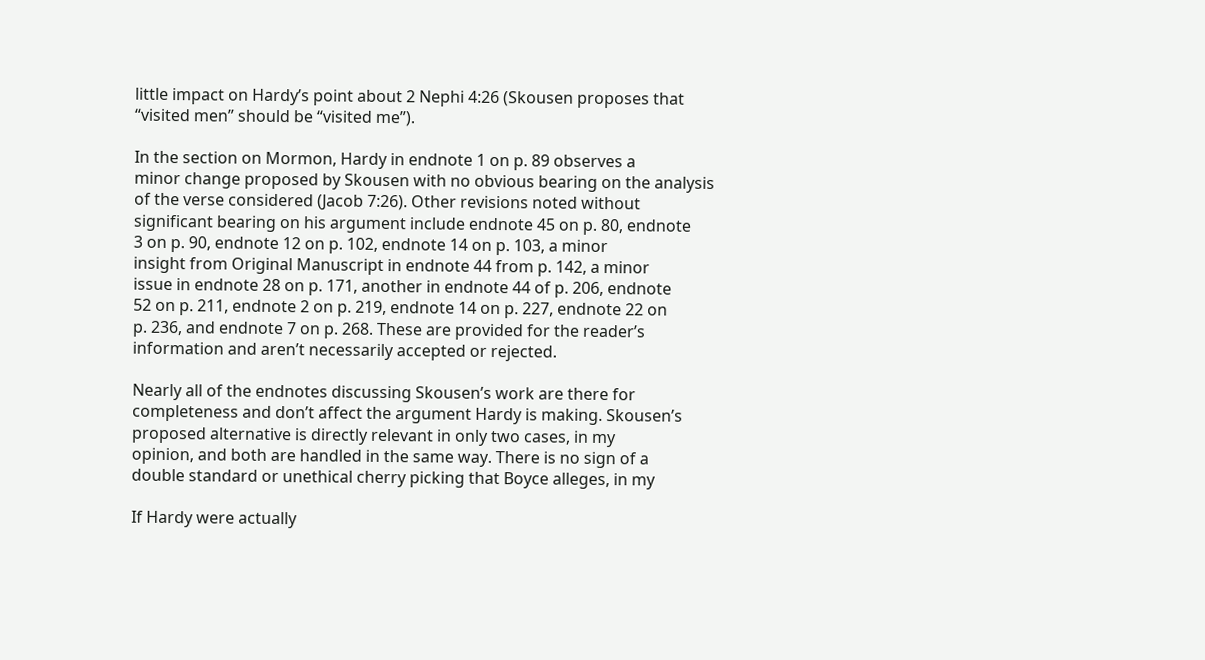little impact on Hardy’s point about 2 Nephi 4:26 (Skousen proposes that
“visited men” should be “visited me”).

In the section on Mormon, Hardy in endnote 1 on p. 89 observes a
minor change proposed by Skousen with no obvious bearing on the analysis
of the verse considered (Jacob 7:26). Other revisions noted without
significant bearing on his argument include endnote 45 on p. 80, endnote
3 on p. 90, endnote 12 on p. 102, endnote 14 on p. 103, a minor
insight from Original Manuscript in endnote 44 from p. 142, a minor
issue in endnote 28 on p. 171, another in endnote 44 of p. 206, endnote
52 on p. 211, endnote 2 on p. 219, endnote 14 on p. 227, endnote 22 on
p. 236, and endnote 7 on p. 268. These are provided for the reader’s
information and aren’t necessarily accepted or rejected.

Nearly all of the endnotes discussing Skousen’s work are there for
completeness and don’t affect the argument Hardy is making. Skousen’s
proposed alternative is directly relevant in only two cases, in my
opinion, and both are handled in the same way. There is no sign of a
double standard or unethical cherry picking that Boyce alleges, in my

If Hardy were actually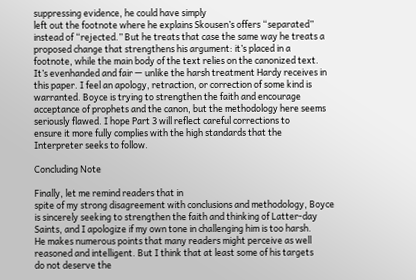suppressing evidence, he could have simply
left out the footnote where he explains Skousen’s offers “separated”
instead of “rejected.” But he treats that case the same way he treats a
proposed change that strengthens his argument: it’s placed in a
footnote, while the main body of the text relies on the canonized text.
It’s evenhanded and fair — unlike the harsh treatment Hardy receives in
this paper. I feel an apology, retraction, or correction of some kind is
warranted. Boyce is trying to strengthen the faith and encourage
acceptance of prophets and the canon, but the methodology here seems
seriously flawed. I hope Part 3 will reflect careful corrections to
ensure it more fully complies with the high standards that the
Interpreter seeks to follow.

Concluding Note

Finally, let me remind readers that in
spite of my strong disagreement with conclusions and methodology, Boyce
is sincerely seeking to strengthen the faith and thinking of Latter-day
Saints, and I apologize if my own tone in challenging him is too harsh.
He makes numerous points that many readers might perceive as well
reasoned and intelligent. But I think that at least some of his targets
do not deserve the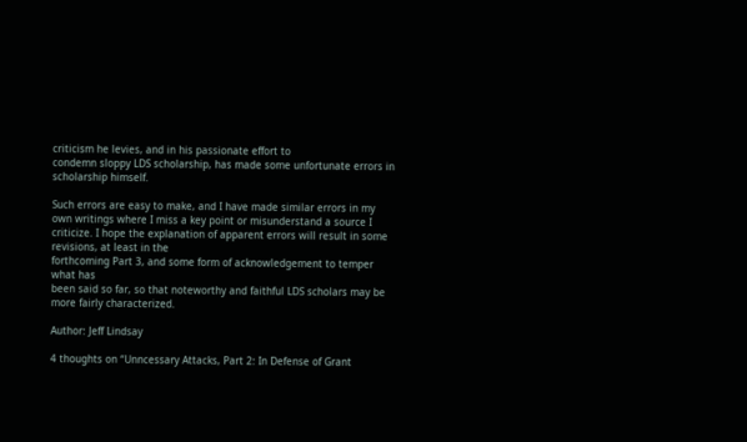criticism he levies, and in his passionate effort to
condemn sloppy LDS scholarship, has made some unfortunate errors in
scholarship himself.

Such errors are easy to make, and I have made similar errors in my
own writings where I miss a key point or misunderstand a source I
criticize. I hope the explanation of apparent errors will result in some revisions, at least in the
forthcoming Part 3, and some form of acknowledgement to temper what has
been said so far, so that noteworthy and faithful LDS scholars may be
more fairly characterized.

Author: Jeff Lindsay

4 thoughts on “Unncessary Attacks, Part 2: In Defense of Grant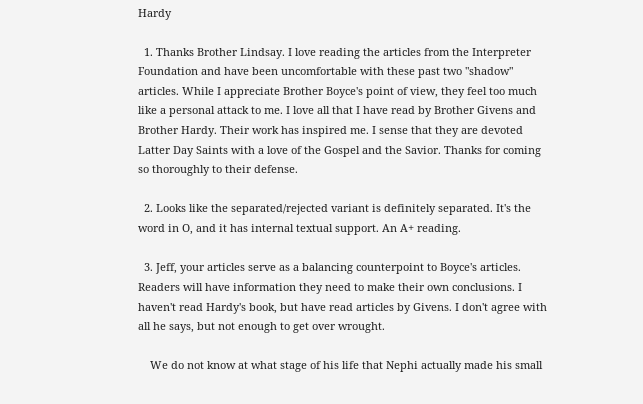Hardy

  1. Thanks Brother Lindsay. I love reading the articles from the Interpreter Foundation and have been uncomfortable with these past two "shadow" articles. While I appreciate Brother Boyce's point of view, they feel too much like a personal attack to me. I love all that I have read by Brother Givens and Brother Hardy. Their work has inspired me. I sense that they are devoted Latter Day Saints with a love of the Gospel and the Savior. Thanks for coming so thoroughly to their defense.

  2. Looks like the separated/rejected variant is definitely separated. It's the word in O, and it has internal textual support. An A+ reading.

  3. Jeff, your articles serve as a balancing counterpoint to Boyce's articles. Readers will have information they need to make their own conclusions. I haven't read Hardy's book, but have read articles by Givens. I don't agree with all he says, but not enough to get over wrought.

    We do not know at what stage of his life that Nephi actually made his small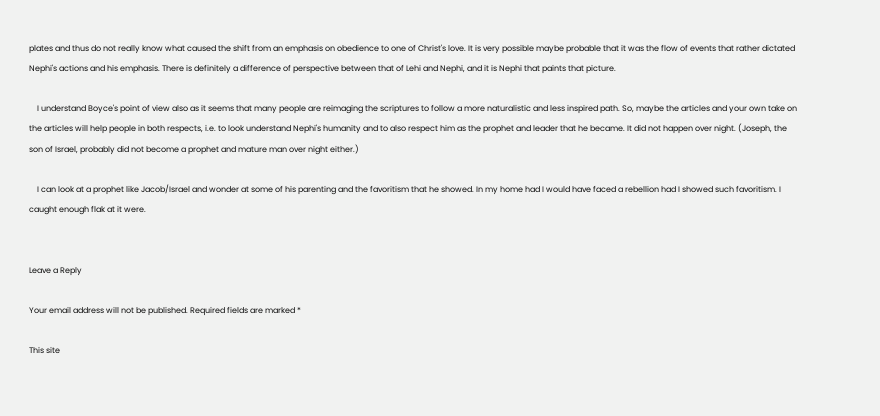plates and thus do not really know what caused the shift from an emphasis on obedience to one of Christ's love. It is very possible maybe probable that it was the flow of events that rather dictated Nephi's actions and his emphasis. There is definitely a difference of perspective between that of Lehi and Nephi, and it is Nephi that paints that picture.

    I understand Boyce's point of view also as it seems that many people are reimaging the scriptures to follow a more naturalistic and less inspired path. So, maybe the articles and your own take on the articles will help people in both respects, i.e. to look understand Nephi's humanity and to also respect him as the prophet and leader that he became. It did not happen over night. (Joseph, the son of Israel, probably did not become a prophet and mature man over night either.)

    I can look at a prophet like Jacob/Israel and wonder at some of his parenting and the favoritism that he showed. In my home had I would have faced a rebellion had I showed such favoritism. I caught enough flak at it were.


Leave a Reply

Your email address will not be published. Required fields are marked *

This site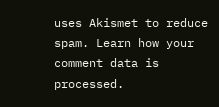uses Akismet to reduce spam. Learn how your comment data is processed.